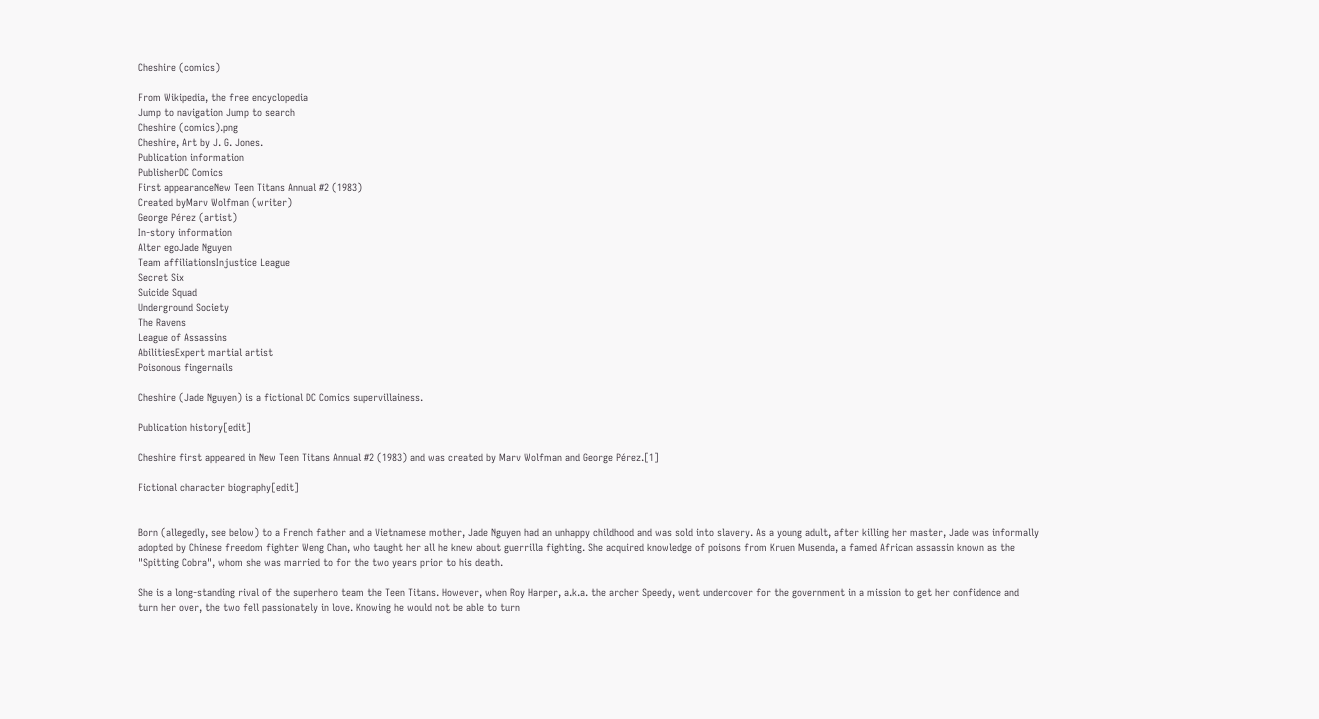Cheshire (comics)

From Wikipedia, the free encyclopedia
Jump to navigation Jump to search
Cheshire (comics).png
Cheshire, Art by J. G. Jones.
Publication information
PublisherDC Comics
First appearanceNew Teen Titans Annual #2 (1983)
Created byMarv Wolfman (writer)
George Pérez (artist)
In-story information
Alter egoJade Nguyen
Team affiliationsInjustice League
Secret Six
Suicide Squad
Underground Society
The Ravens
League of Assassins
AbilitiesExpert martial artist
Poisonous fingernails

Cheshire (Jade Nguyen) is a fictional DC Comics supervillainess.

Publication history[edit]

Cheshire first appeared in New Teen Titans Annual #2 (1983) and was created by Marv Wolfman and George Pérez.[1]

Fictional character biography[edit]


Born (allegedly, see below) to a French father and a Vietnamese mother, Jade Nguyen had an unhappy childhood and was sold into slavery. As a young adult, after killing her master, Jade was informally adopted by Chinese freedom fighter Weng Chan, who taught her all he knew about guerrilla fighting. She acquired knowledge of poisons from Kruen Musenda, a famed African assassin known as the "Spitting Cobra", whom she was married to for the two years prior to his death.

She is a long-standing rival of the superhero team the Teen Titans. However, when Roy Harper, a.k.a. the archer Speedy, went undercover for the government in a mission to get her confidence and turn her over, the two fell passionately in love. Knowing he would not be able to turn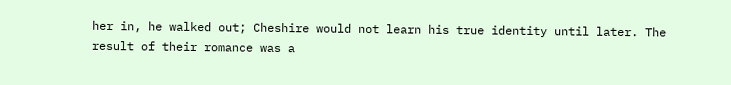her in, he walked out; Cheshire would not learn his true identity until later. The result of their romance was a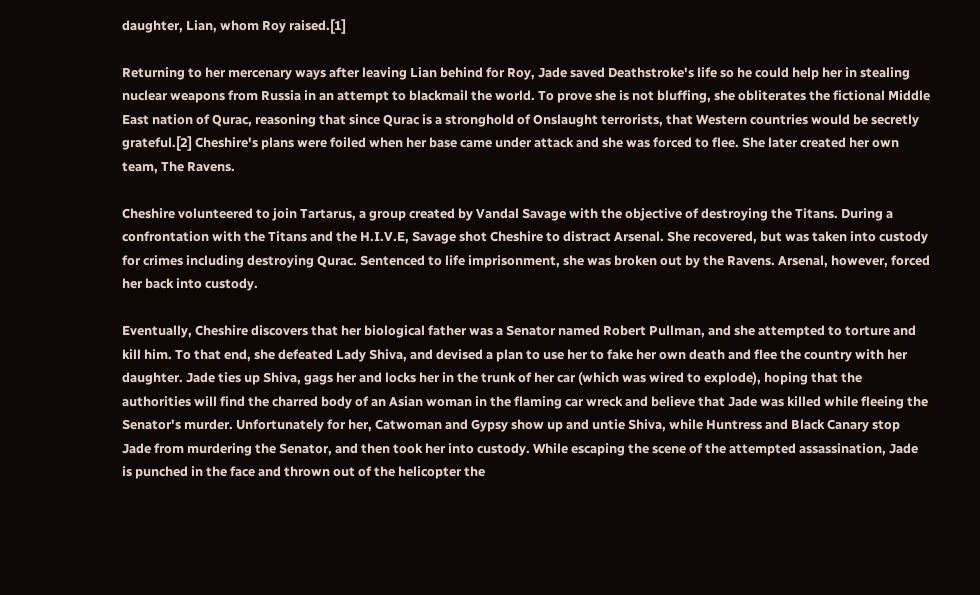daughter, Lian, whom Roy raised.[1]

Returning to her mercenary ways after leaving Lian behind for Roy, Jade saved Deathstroke's life so he could help her in stealing nuclear weapons from Russia in an attempt to blackmail the world. To prove she is not bluffing, she obliterates the fictional Middle East nation of Qurac, reasoning that since Qurac is a stronghold of Onslaught terrorists, that Western countries would be secretly grateful.[2] Cheshire's plans were foiled when her base came under attack and she was forced to flee. She later created her own team, The Ravens.

Cheshire volunteered to join Tartarus, a group created by Vandal Savage with the objective of destroying the Titans. During a confrontation with the Titans and the H.I.V.E, Savage shot Cheshire to distract Arsenal. She recovered, but was taken into custody for crimes including destroying Qurac. Sentenced to life imprisonment, she was broken out by the Ravens. Arsenal, however, forced her back into custody.

Eventually, Cheshire discovers that her biological father was a Senator named Robert Pullman, and she attempted to torture and kill him. To that end, she defeated Lady Shiva, and devised a plan to use her to fake her own death and flee the country with her daughter. Jade ties up Shiva, gags her and locks her in the trunk of her car (which was wired to explode), hoping that the authorities will find the charred body of an Asian woman in the flaming car wreck and believe that Jade was killed while fleeing the Senator's murder. Unfortunately for her, Catwoman and Gypsy show up and untie Shiva, while Huntress and Black Canary stop Jade from murdering the Senator, and then took her into custody. While escaping the scene of the attempted assassination, Jade is punched in the face and thrown out of the helicopter the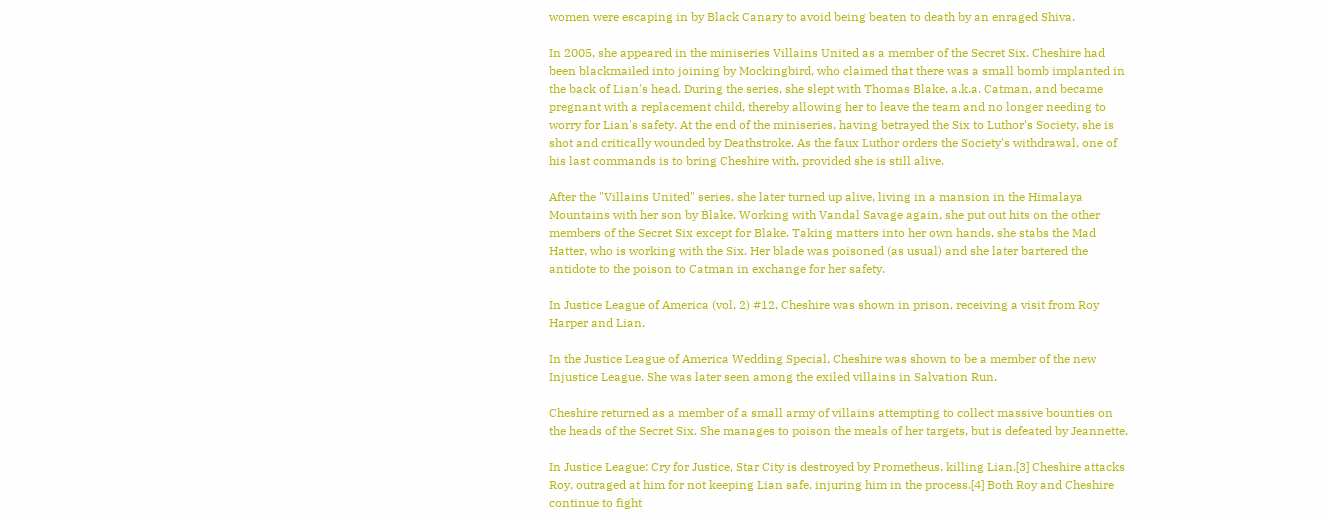women were escaping in by Black Canary to avoid being beaten to death by an enraged Shiva.

In 2005, she appeared in the miniseries Villains United as a member of the Secret Six. Cheshire had been blackmailed into joining by Mockingbird, who claimed that there was a small bomb implanted in the back of Lian's head. During the series, she slept with Thomas Blake, a.k.a. Catman, and became pregnant with a replacement child, thereby allowing her to leave the team and no longer needing to worry for Lian's safety. At the end of the miniseries, having betrayed the Six to Luthor's Society, she is shot and critically wounded by Deathstroke. As the faux Luthor orders the Society's withdrawal, one of his last commands is to bring Cheshire with, provided she is still alive.

After the "Villains United" series, she later turned up alive, living in a mansion in the Himalaya Mountains with her son by Blake. Working with Vandal Savage again, she put out hits on the other members of the Secret Six except for Blake. Taking matters into her own hands, she stabs the Mad Hatter, who is working with the Six. Her blade was poisoned (as usual) and she later bartered the antidote to the poison to Catman in exchange for her safety.

In Justice League of America (vol. 2) #12, Cheshire was shown in prison, receiving a visit from Roy Harper and Lian.

In the Justice League of America Wedding Special, Cheshire was shown to be a member of the new Injustice League. She was later seen among the exiled villains in Salvation Run.

Cheshire returned as a member of a small army of villains attempting to collect massive bounties on the heads of the Secret Six. She manages to poison the meals of her targets, but is defeated by Jeannette.

In Justice League: Cry for Justice, Star City is destroyed by Prometheus, killing Lian.[3] Cheshire attacks Roy, outraged at him for not keeping Lian safe, injuring him in the process.[4] Both Roy and Cheshire continue to fight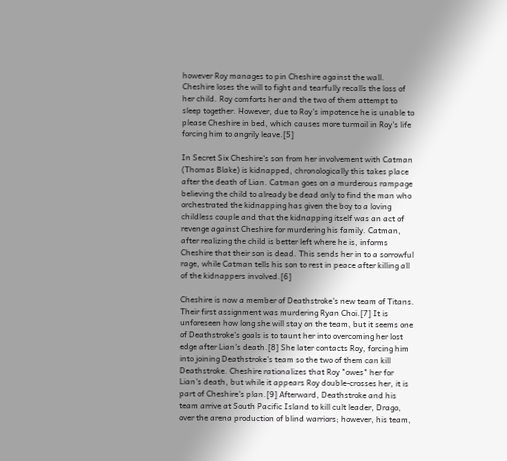however Roy manages to pin Cheshire against the wall. Cheshire loses the will to fight and tearfully recalls the loss of her child. Roy comforts her and the two of them attempt to sleep together. However, due to Roy's impotence he is unable to please Cheshire in bed, which causes more turmoil in Roy's life forcing him to angrily leave.[5]

In Secret Six Cheshire's son from her involvement with Catman (Thomas Blake) is kidnapped, chronologically this takes place after the death of Lian. Catman goes on a murderous rampage believing the child to already be dead only to find the man who orchestrated the kidnapping has given the boy to a loving childless couple and that the kidnapping itself was an act of revenge against Cheshire for murdering his family. Catman, after realizing the child is better left where he is, informs Cheshire that their son is dead. This sends her in to a sorrowful rage, while Catman tells his son to rest in peace after killing all of the kidnappers involved.[6]

Cheshire is now a member of Deathstroke's new team of Titans. Their first assignment was murdering Ryan Choi.[7] It is unforeseen how long she will stay on the team, but it seems one of Deathstroke's goals is to taunt her into overcoming her lost edge after Lian's death.[8] She later contacts Roy, forcing him into joining Deathstroke's team so the two of them can kill Deathstroke. Cheshire rationalizes that Roy "owes" her for Lian's death, but while it appears Roy double-crosses her, it is part of Cheshire's plan.[9] Afterward, Deathstroke and his team arrive at South Pacific Island to kill cult leader, Drago, over the arena production of blind warriors; however, his team,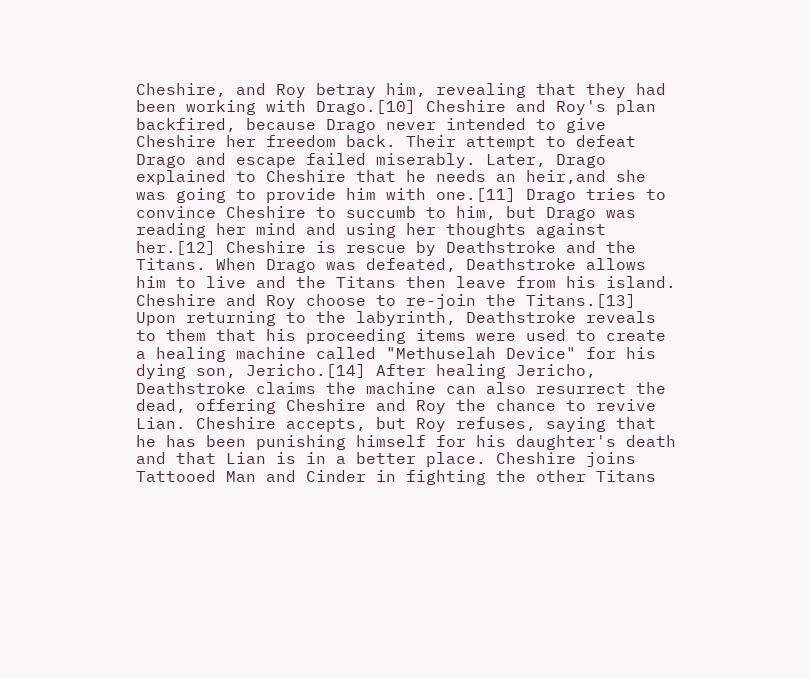Cheshire, and Roy betray him, revealing that they had been working with Drago.[10] Cheshire and Roy's plan backfired, because Drago never intended to give Cheshire her freedom back. Their attempt to defeat Drago and escape failed miserably. Later, Drago explained to Cheshire that he needs an heir,and she was going to provide him with one.[11] Drago tries to convince Cheshire to succumb to him, but Drago was reading her mind and using her thoughts against her.[12] Cheshire is rescue by Deathstroke and the Titans. When Drago was defeated, Deathstroke allows him to live and the Titans then leave from his island. Cheshire and Roy choose to re-join the Titans.[13] Upon returning to the labyrinth, Deathstroke reveals to them that his proceeding items were used to create a healing machine called "Methuselah Device" for his dying son, Jericho.[14] After healing Jericho, Deathstroke claims the machine can also resurrect the dead, offering Cheshire and Roy the chance to revive Lian. Cheshire accepts, but Roy refuses, saying that he has been punishing himself for his daughter's death and that Lian is in a better place. Cheshire joins Tattooed Man and Cinder in fighting the other Titans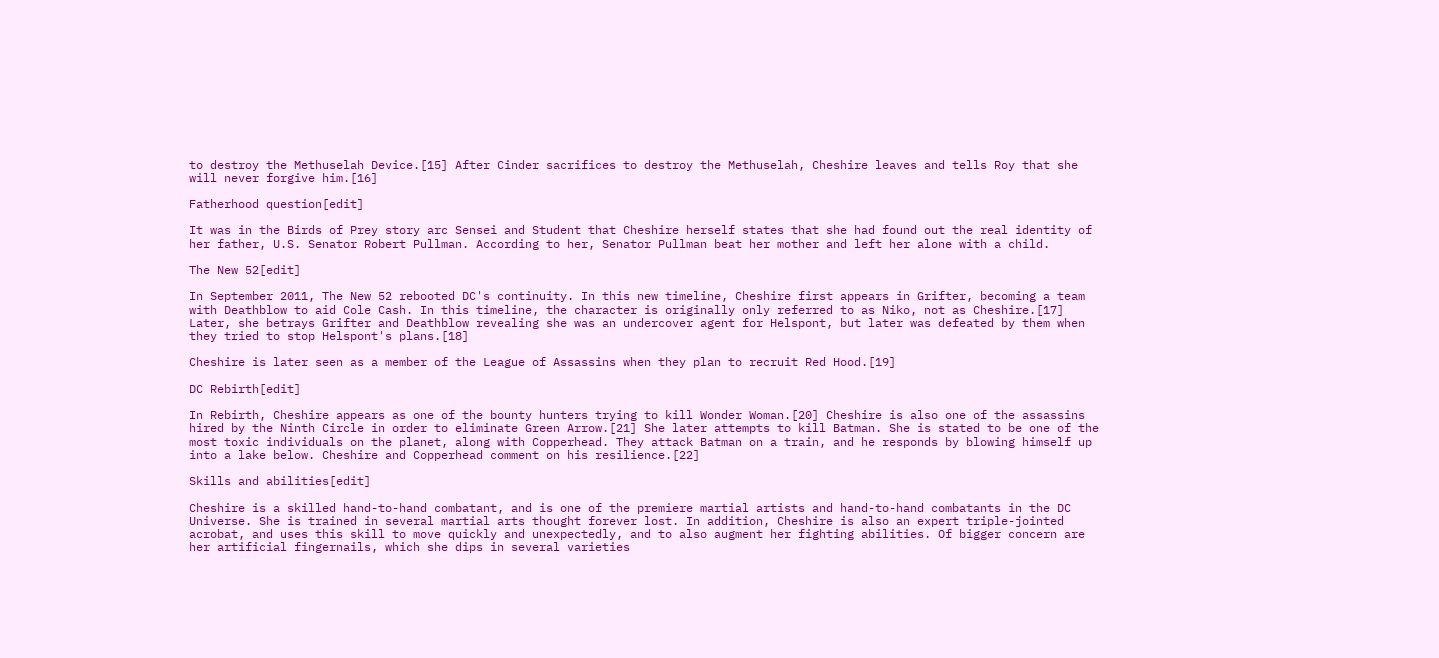to destroy the Methuselah Device.[15] After Cinder sacrifices to destroy the Methuselah, Cheshire leaves and tells Roy that she will never forgive him.[16]

Fatherhood question[edit]

It was in the Birds of Prey story arc Sensei and Student that Cheshire herself states that she had found out the real identity of her father, U.S. Senator Robert Pullman. According to her, Senator Pullman beat her mother and left her alone with a child.

The New 52[edit]

In September 2011, The New 52 rebooted DC's continuity. In this new timeline, Cheshire first appears in Grifter, becoming a team with Deathblow to aid Cole Cash. In this timeline, the character is originally only referred to as Niko, not as Cheshire.[17] Later, she betrays Grifter and Deathblow revealing she was an undercover agent for Helspont, but later was defeated by them when they tried to stop Helspont's plans.[18]

Cheshire is later seen as a member of the League of Assassins when they plan to recruit Red Hood.[19]

DC Rebirth[edit]

In Rebirth, Cheshire appears as one of the bounty hunters trying to kill Wonder Woman.[20] Cheshire is also one of the assassins hired by the Ninth Circle in order to eliminate Green Arrow.[21] She later attempts to kill Batman. She is stated to be one of the most toxic individuals on the planet, along with Copperhead. They attack Batman on a train, and he responds by blowing himself up into a lake below. Cheshire and Copperhead comment on his resilience.[22]

Skills and abilities[edit]

Cheshire is a skilled hand-to-hand combatant, and is one of the premiere martial artists and hand-to-hand combatants in the DC Universe. She is trained in several martial arts thought forever lost. In addition, Cheshire is also an expert triple-jointed acrobat, and uses this skill to move quickly and unexpectedly, and to also augment her fighting abilities. Of bigger concern are her artificial fingernails, which she dips in several varieties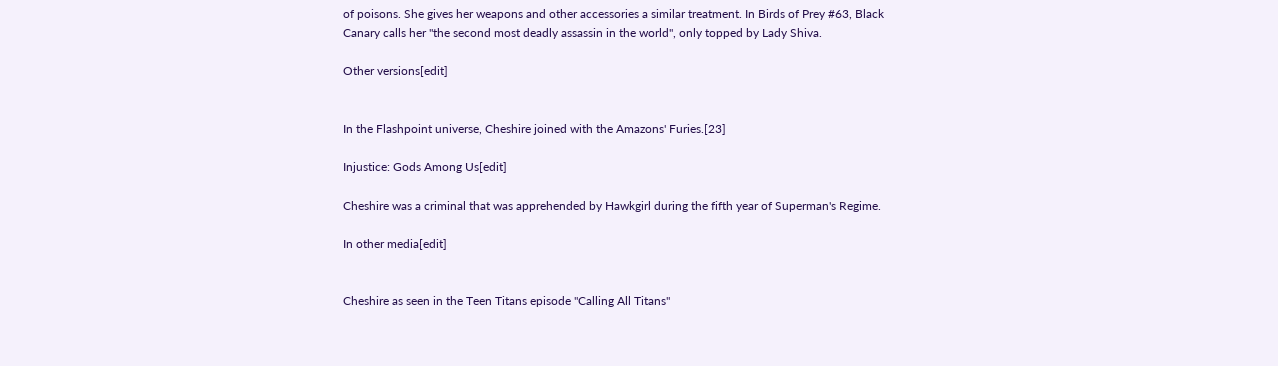of poisons. She gives her weapons and other accessories a similar treatment. In Birds of Prey #63, Black Canary calls her "the second most deadly assassin in the world", only topped by Lady Shiva.

Other versions[edit]


In the Flashpoint universe, Cheshire joined with the Amazons' Furies.[23]

Injustice: Gods Among Us[edit]

Cheshire was a criminal that was apprehended by Hawkgirl during the fifth year of Superman's Regime.

In other media[edit]


Cheshire as seen in the Teen Titans episode "Calling All Titans"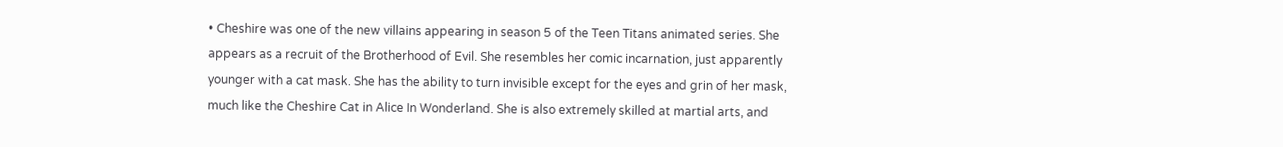• Cheshire was one of the new villains appearing in season 5 of the Teen Titans animated series. She appears as a recruit of the Brotherhood of Evil. She resembles her comic incarnation, just apparently younger with a cat mask. She has the ability to turn invisible except for the eyes and grin of her mask, much like the Cheshire Cat in Alice In Wonderland. She is also extremely skilled at martial arts, and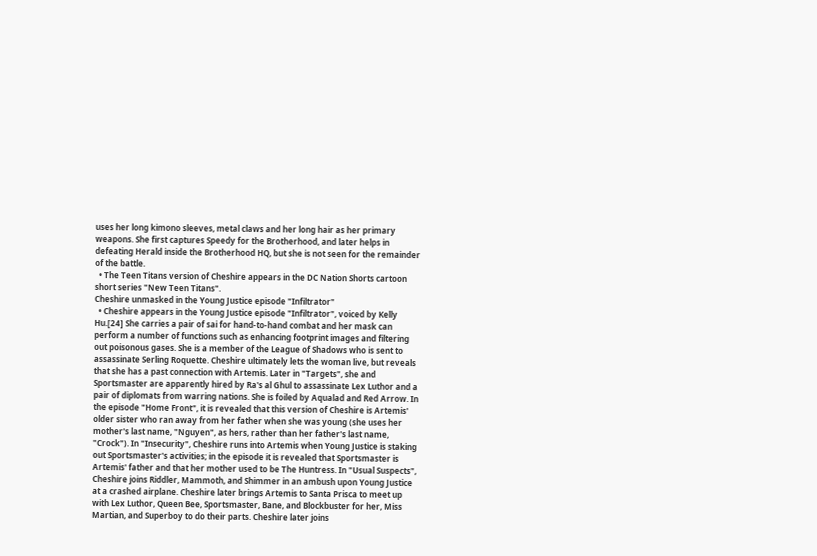uses her long kimono sleeves, metal claws and her long hair as her primary weapons. She first captures Speedy for the Brotherhood, and later helps in defeating Herald inside the Brotherhood HQ, but she is not seen for the remainder of the battle.
  • The Teen Titans version of Cheshire appears in the DC Nation Shorts cartoon short series "New Teen Titans".
Cheshire unmasked in the Young Justice episode "Infiltrator"
  • Cheshire appears in the Young Justice episode "Infiltrator", voiced by Kelly Hu.[24] She carries a pair of sai for hand-to-hand combat and her mask can perform a number of functions such as enhancing footprint images and filtering out poisonous gases. She is a member of the League of Shadows who is sent to assassinate Serling Roquette. Cheshire ultimately lets the woman live, but reveals that she has a past connection with Artemis. Later in "Targets", she and Sportsmaster are apparently hired by Ra's al Ghul to assassinate Lex Luthor and a pair of diplomats from warring nations. She is foiled by Aqualad and Red Arrow. In the episode "Home Front", it is revealed that this version of Cheshire is Artemis' older sister who ran away from her father when she was young (she uses her mother's last name, "Nguyen", as hers, rather than her father's last name, "Crock"). In "Insecurity", Cheshire runs into Artemis when Young Justice is staking out Sportsmaster's activities; in the episode it is revealed that Sportsmaster is Artemis' father and that her mother used to be The Huntress. In "Usual Suspects", Cheshire joins Riddler, Mammoth, and Shimmer in an ambush upon Young Justice at a crashed airplane. Cheshire later brings Artemis to Santa Prisca to meet up with Lex Luthor, Queen Bee, Sportsmaster, Bane, and Blockbuster for her, Miss Martian, and Superboy to do their parts. Cheshire later joins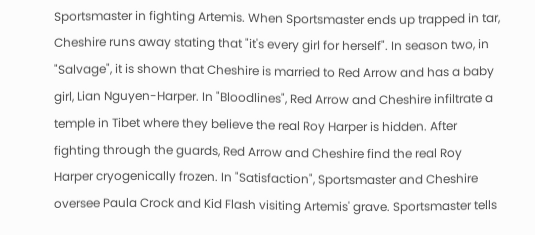Sportsmaster in fighting Artemis. When Sportsmaster ends up trapped in tar, Cheshire runs away stating that "it's every girl for herself". In season two, in "Salvage", it is shown that Cheshire is married to Red Arrow and has a baby girl, Lian Nguyen-Harper. In "Bloodlines", Red Arrow and Cheshire infiltrate a temple in Tibet where they believe the real Roy Harper is hidden. After fighting through the guards, Red Arrow and Cheshire find the real Roy Harper cryogenically frozen. In "Satisfaction", Sportsmaster and Cheshire oversee Paula Crock and Kid Flash visiting Artemis' grave. Sportsmaster tells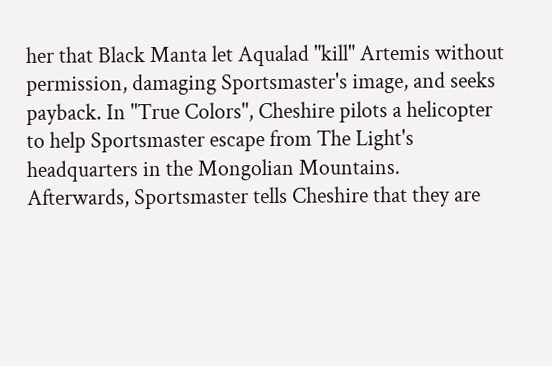her that Black Manta let Aqualad "kill" Artemis without permission, damaging Sportsmaster's image, and seeks payback. In "True Colors", Cheshire pilots a helicopter to help Sportsmaster escape from The Light's headquarters in the Mongolian Mountains. Afterwards, Sportsmaster tells Cheshire that they are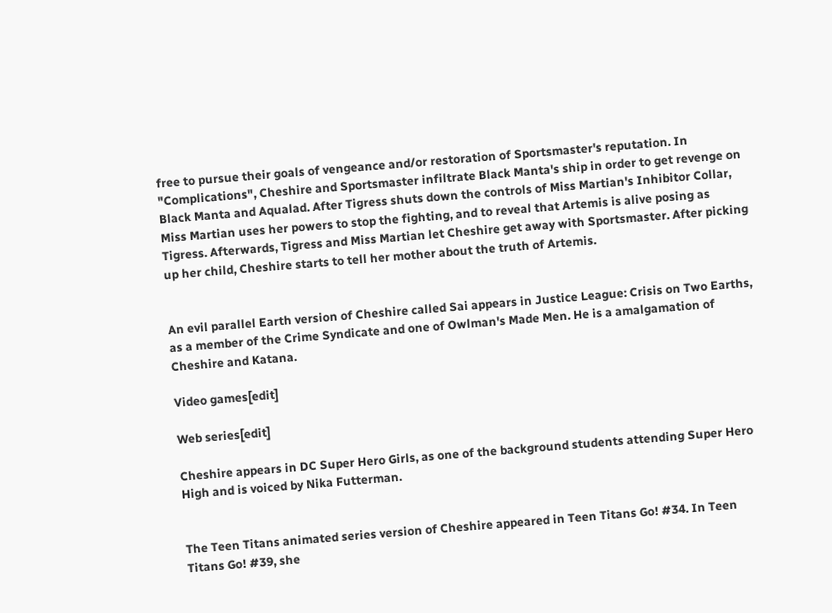free to pursue their goals of vengeance and/or restoration of Sportsmaster's reputation. In "Complications", Cheshire and Sportsmaster infiltrate Black Manta's ship in order to get revenge on Black Manta and Aqualad. After Tigress shuts down the controls of Miss Martian's Inhibitor Collar, Miss Martian uses her powers to stop the fighting, and to reveal that Artemis is alive posing as Tigress. Afterwards, Tigress and Miss Martian let Cheshire get away with Sportsmaster. After picking up her child, Cheshire starts to tell her mother about the truth of Artemis.


An evil parallel Earth version of Cheshire called Sai appears in Justice League: Crisis on Two Earths, as a member of the Crime Syndicate and one of Owlman's Made Men. He is a amalgamation of Cheshire and Katana.

Video games[edit]

Web series[edit]

Cheshire appears in DC Super Hero Girls, as one of the background students attending Super Hero High and is voiced by Nika Futterman.


The Teen Titans animated series version of Cheshire appeared in Teen Titans Go! #34. In Teen Titans Go! #39, she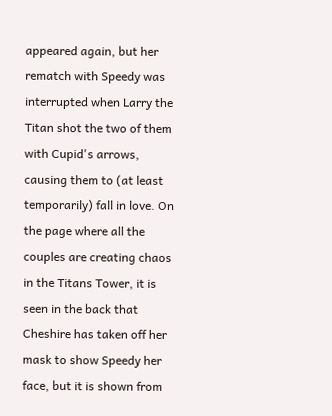appeared again, but her rematch with Speedy was interrupted when Larry the Titan shot the two of them with Cupid's arrows, causing them to (at least temporarily) fall in love. On the page where all the couples are creating chaos in the Titans Tower, it is seen in the back that Cheshire has taken off her mask to show Speedy her face, but it is shown from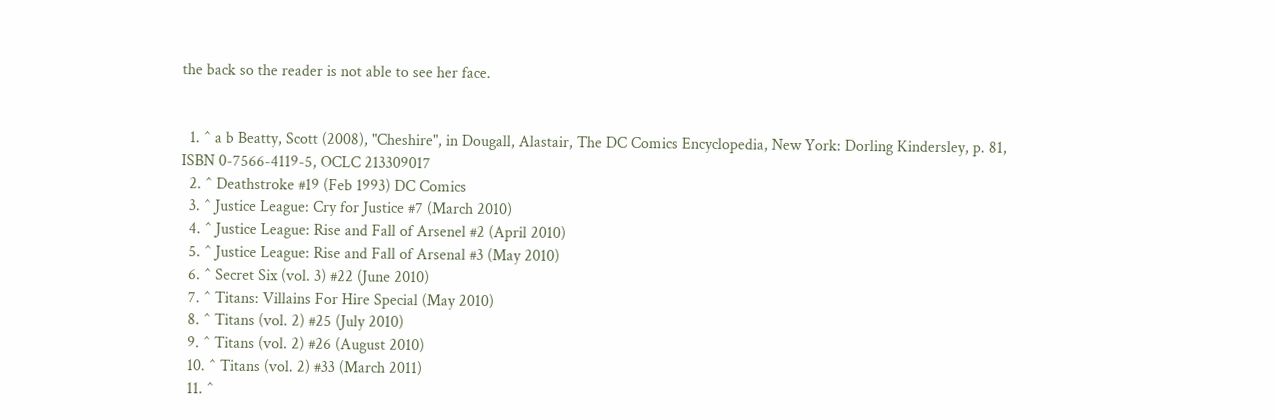the back so the reader is not able to see her face.


  1. ^ a b Beatty, Scott (2008), "Cheshire", in Dougall, Alastair, The DC Comics Encyclopedia, New York: Dorling Kindersley, p. 81, ISBN 0-7566-4119-5, OCLC 213309017
  2. ^ Deathstroke #19 (Feb 1993) DC Comics
  3. ^ Justice League: Cry for Justice #7 (March 2010)
  4. ^ Justice League: Rise and Fall of Arsenel #2 (April 2010)
  5. ^ Justice League: Rise and Fall of Arsenal #3 (May 2010)
  6. ^ Secret Six (vol. 3) #22 (June 2010)
  7. ^ Titans: Villains For Hire Special (May 2010)
  8. ^ Titans (vol. 2) #25 (July 2010)
  9. ^ Titans (vol. 2) #26 (August 2010)
  10. ^ Titans (vol. 2) #33 (March 2011)
  11. ^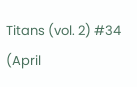Titans (vol. 2) #34 (April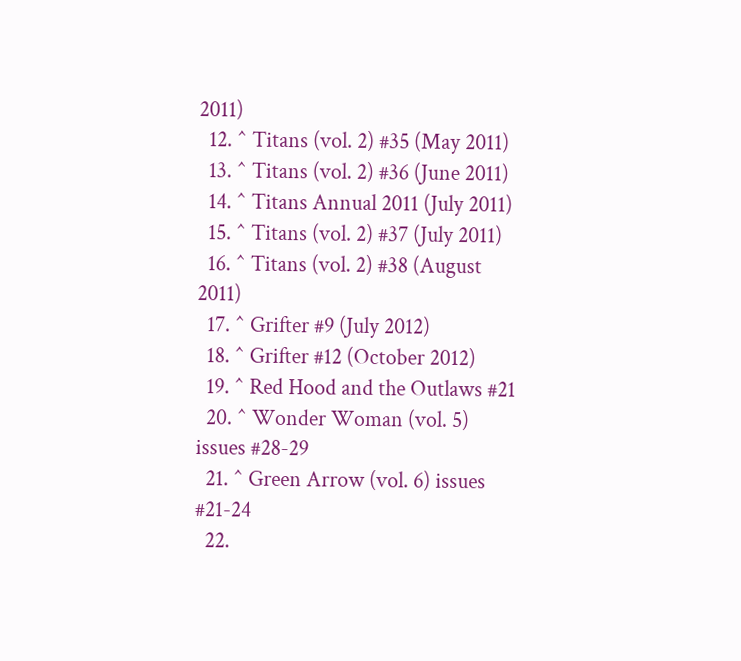2011)
  12. ^ Titans (vol. 2) #35 (May 2011)
  13. ^ Titans (vol. 2) #36 (June 2011)
  14. ^ Titans Annual 2011 (July 2011)
  15. ^ Titans (vol. 2) #37 (July 2011)
  16. ^ Titans (vol. 2) #38 (August 2011)
  17. ^ Grifter #9 (July 2012)
  18. ^ Grifter #12 (October 2012)
  19. ^ Red Hood and the Outlaws #21
  20. ^ Wonder Woman (vol. 5) issues #28-29
  21. ^ Green Arrow (vol. 6) issues #21-24
  22.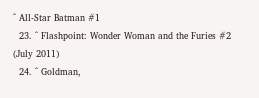^ All-Star Batman #1
  23. ^ Flashpoint: Wonder Woman and the Furies #2 (July 2011)
  24. ^ Goldman,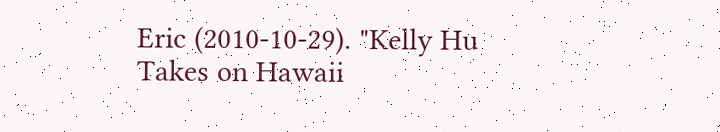Eric (2010-10-29). "Kelly Hu Takes on Hawaii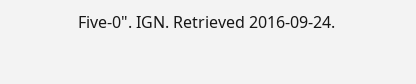Five-0". IGN. Retrieved 2016-09-24.